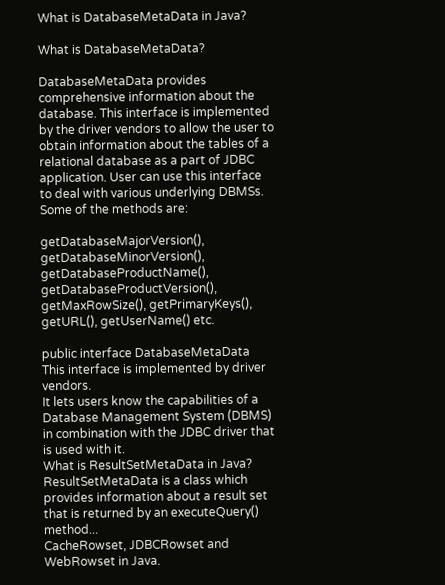What is DatabaseMetaData in Java?

What is DatabaseMetaData?

DatabaseMetaData provides comprehensive information about the database. This interface is implemented by the driver vendors to allow the user to obtain information about the tables of a relational database as a part of JDBC application. User can use this interface to deal with various underlying DBMSs. Some of the methods are:

getDatabaseMajorVersion(), getDatabaseMinorVersion(), getDatabaseProductName(), getDatabaseProductVersion(), getMaxRowSize(), getPrimaryKeys(), getURL(), getUserName() etc.

public interface DatabaseMetaData
This interface is implemented by driver vendors.
It lets users know the capabilities of a Database Management System (DBMS) in combination with the JDBC driver that is used with it.
What is ResultSetMetaData in Java?
ResultSetMetaData is a class which provides information about a result set that is returned by an executeQuery() method...
CacheRowset, JDBCRowset and WebRowset in Java.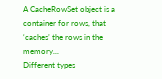A CacheRowSet object is a container for rows, that ‘caches’ the rows in the memory...
Different types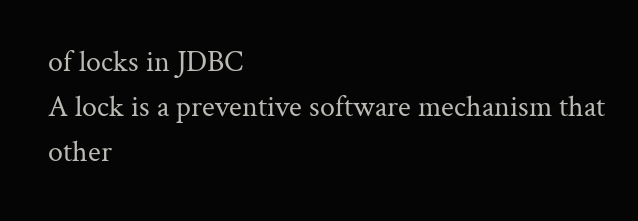of locks in JDBC
A lock is a preventive software mechanism that other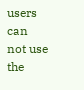users can not use the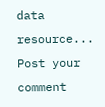data resource...
Post your comment